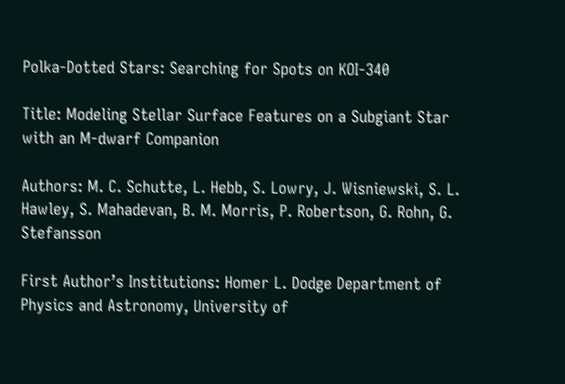Polka-Dotted Stars: Searching for Spots on KOI-340

Title: Modeling Stellar Surface Features on a Subgiant Star with an M-dwarf Companion

Authors: M. C. Schutte, L. Hebb, S. Lowry, J. Wisniewski, S. L. Hawley, S. Mahadevan, B. M. Morris, P. Robertson, G. Rohn, G. Stefansson

First Author’s Institutions: Homer L. Dodge Department of Physics and Astronomy, University of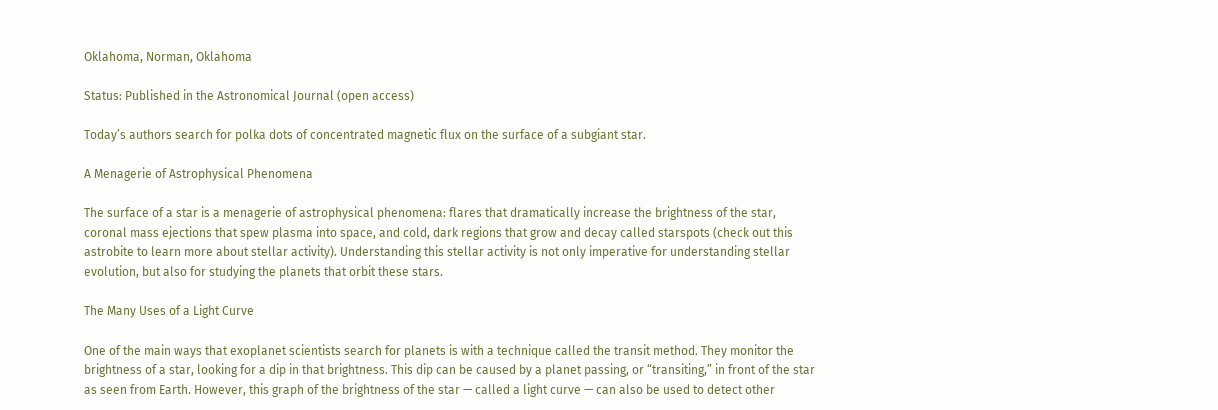Oklahoma, Norman, Oklahoma

Status: Published in the Astronomical Journal (open access)

Today’s authors search for polka dots of concentrated magnetic flux on the surface of a subgiant star.

A Menagerie of Astrophysical Phenomena

The surface of a star is a menagerie of astrophysical phenomena: flares that dramatically increase the brightness of the star, coronal mass ejections that spew plasma into space, and cold, dark regions that grow and decay called starspots (check out this astrobite to learn more about stellar activity). Understanding this stellar activity is not only imperative for understanding stellar evolution, but also for studying the planets that orbit these stars.

The Many Uses of a Light Curve

One of the main ways that exoplanet scientists search for planets is with a technique called the transit method. They monitor the brightness of a star, looking for a dip in that brightness. This dip can be caused by a planet passing, or “transiting,” in front of the star as seen from Earth. However, this graph of the brightness of the star — called a light curve — can also be used to detect other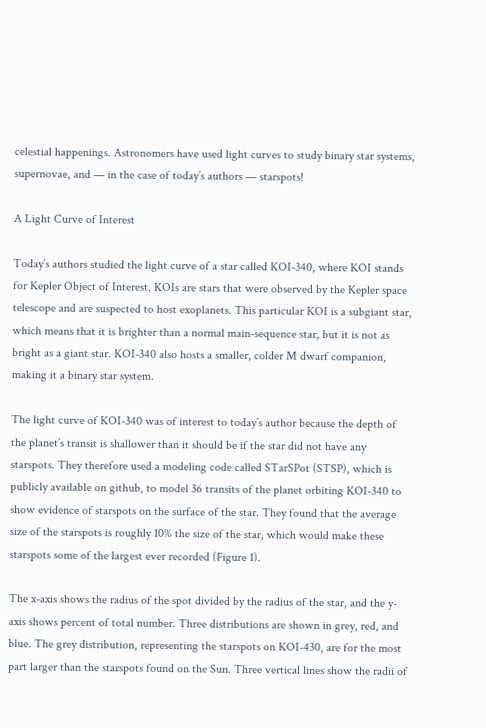celestial happenings. Astronomers have used light curves to study binary star systems, supernovae, and — in the case of today’s authors — starspots!

A Light Curve of Interest

Today’s authors studied the light curve of a star called KOI-340, where KOI stands for Kepler Object of Interest. KOIs are stars that were observed by the Kepler space telescope and are suspected to host exoplanets. This particular KOI is a subgiant star, which means that it is brighter than a normal main-sequence star, but it is not as bright as a giant star. KOI-340 also hosts a smaller, colder M dwarf companion, making it a binary star system.

The light curve of KOI-340 was of interest to today’s author because the depth of the planet’s transit is shallower than it should be if the star did not have any starspots. They therefore used a modeling code called STarSPot (STSP), which is publicly available on github, to model 36 transits of the planet orbiting KOI-340 to show evidence of starspots on the surface of the star. They found that the average size of the starspots is roughly 10% the size of the star, which would make these starspots some of the largest ever recorded (Figure 1).

The x-axis shows the radius of the spot divided by the radius of the star, and the y-axis shows percent of total number. Three distributions are shown in grey, red, and blue. The grey distribution, representing the starspots on KOI-430, are for the most part larger than the starspots found on the Sun. Three vertical lines show the radii of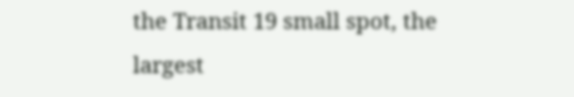the Transit 19 small spot, the largest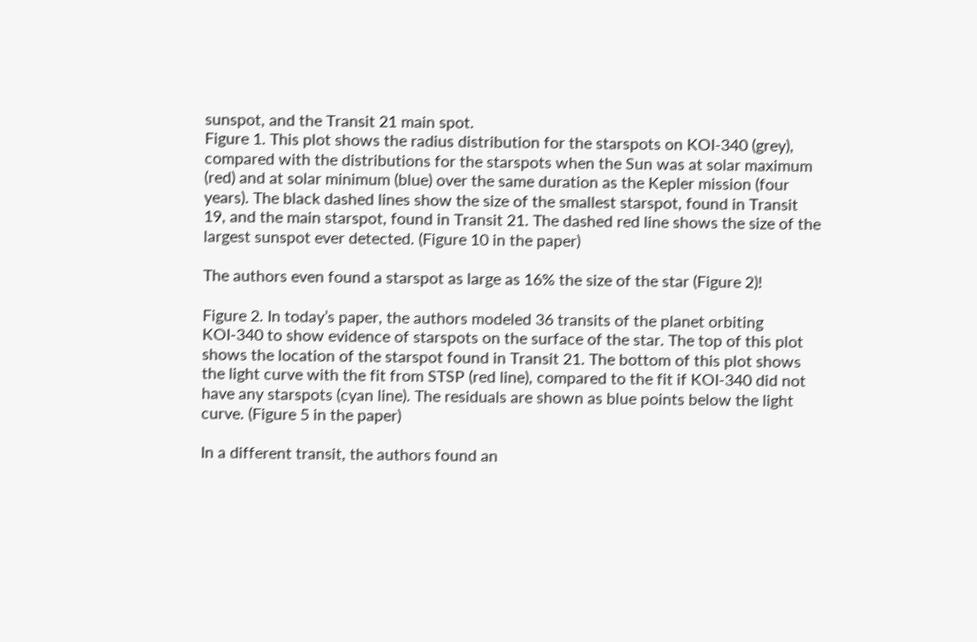sunspot, and the Transit 21 main spot.
Figure 1. This plot shows the radius distribution for the starspots on KOI-340 (grey), compared with the distributions for the starspots when the Sun was at solar maximum (red) and at solar minimum (blue) over the same duration as the Kepler mission (four years). The black dashed lines show the size of the smallest starspot, found in Transit 19, and the main starspot, found in Transit 21. The dashed red line shows the size of the largest sunspot ever detected. (Figure 10 in the paper)

The authors even found a starspot as large as 16% the size of the star (Figure 2)!

Figure 2. In today’s paper, the authors modeled 36 transits of the planet orbiting KOI-340 to show evidence of starspots on the surface of the star. The top of this plot shows the location of the starspot found in Transit 21. The bottom of this plot shows the light curve with the fit from STSP (red line), compared to the fit if KOI-340 did not have any starspots (cyan line). The residuals are shown as blue points below the light curve. (Figure 5 in the paper)

In a different transit, the authors found an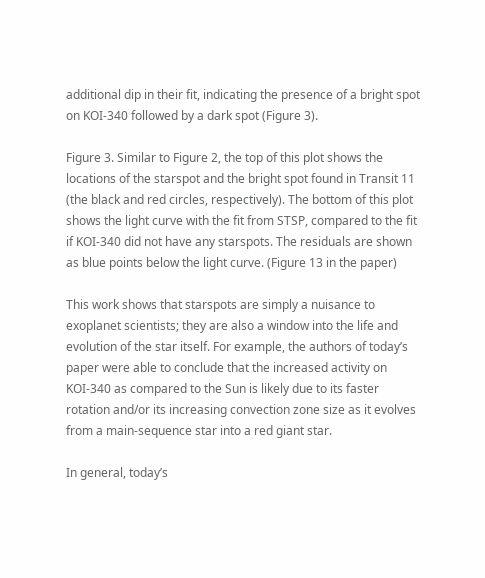additional dip in their fit, indicating the presence of a bright spot on KOI-340 followed by a dark spot (Figure 3).

Figure 3. Similar to Figure 2, the top of this plot shows the locations of the starspot and the bright spot found in Transit 11 (the black and red circles, respectively). The bottom of this plot shows the light curve with the fit from STSP, compared to the fit if KOI-340 did not have any starspots. The residuals are shown as blue points below the light curve. (Figure 13 in the paper)

This work shows that starspots are simply a nuisance to exoplanet scientists; they are also a window into the life and evolution of the star itself. For example, the authors of today’s paper were able to conclude that the increased activity on KOI-340 as compared to the Sun is likely due to its faster rotation and/or its increasing convection zone size as it evolves from a main-sequence star into a red giant star.

In general, today’s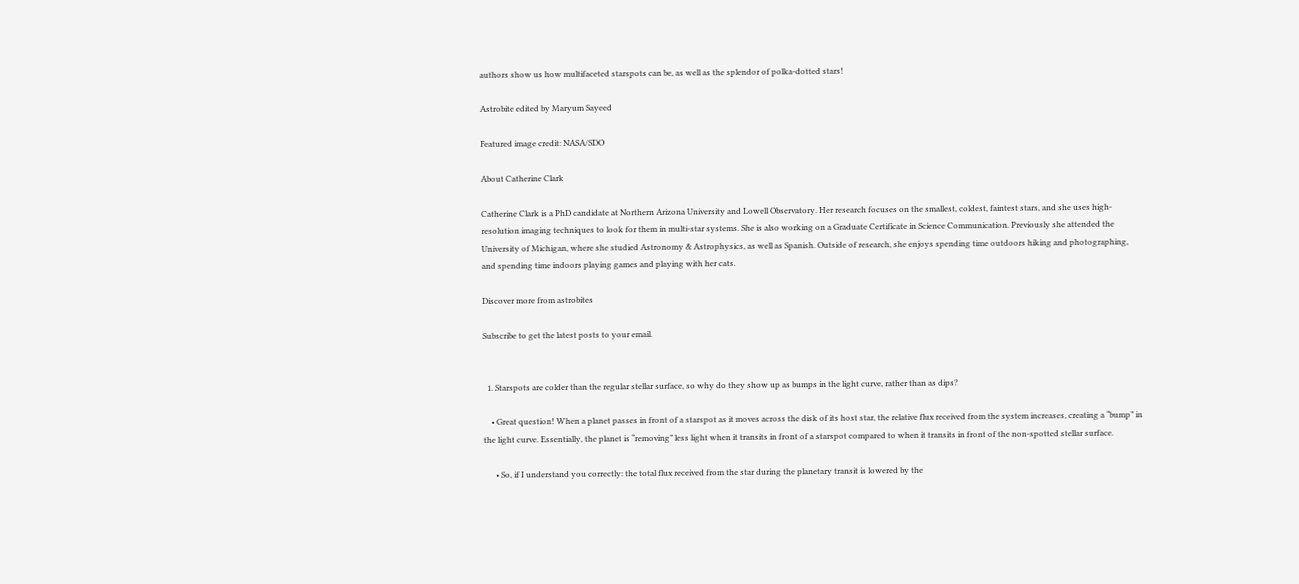authors show us how multifaceted starspots can be, as well as the splendor of polka-dotted stars!

Astrobite edited by Maryum Sayeed

Featured image credit: NASA/SDO

About Catherine Clark

Catherine Clark is a PhD candidate at Northern Arizona University and Lowell Observatory. Her research focuses on the smallest, coldest, faintest stars, and she uses high-resolution imaging techniques to look for them in multi-star systems. She is also working on a Graduate Certificate in Science Communication. Previously she attended the University of Michigan, where she studied Astronomy & Astrophysics, as well as Spanish. Outside of research, she enjoys spending time outdoors hiking and photographing, and spending time indoors playing games and playing with her cats.

Discover more from astrobites

Subscribe to get the latest posts to your email.


  1. Starspots are colder than the regular stellar surface, so why do they show up as bumps in the light curve, rather than as dips?

    • Great question! When a planet passes in front of a starspot as it moves across the disk of its host star, the relative flux received from the system increases, creating a “bump” in the light curve. Essentially, the planet is “removing” less light when it transits in front of a starspot compared to when it transits in front of the non-spotted stellar surface.

      • So, if I understand you correctly: the total flux received from the star during the planetary transit is lowered by the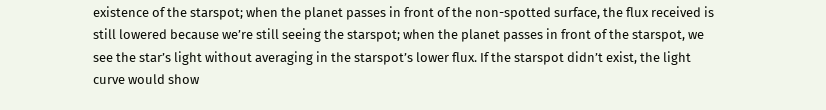existence of the starspot; when the planet passes in front of the non-spotted surface, the flux received is still lowered because we’re still seeing the starspot; when the planet passes in front of the starspot, we see the star’s light without averaging in the starspot’s lower flux. If the starspot didn’t exist, the light curve would show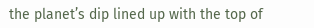the planet’s dip lined up with the top of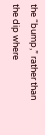the “bump,” rather than the dip where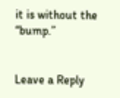it is without the “bump.”


Leave a Reply